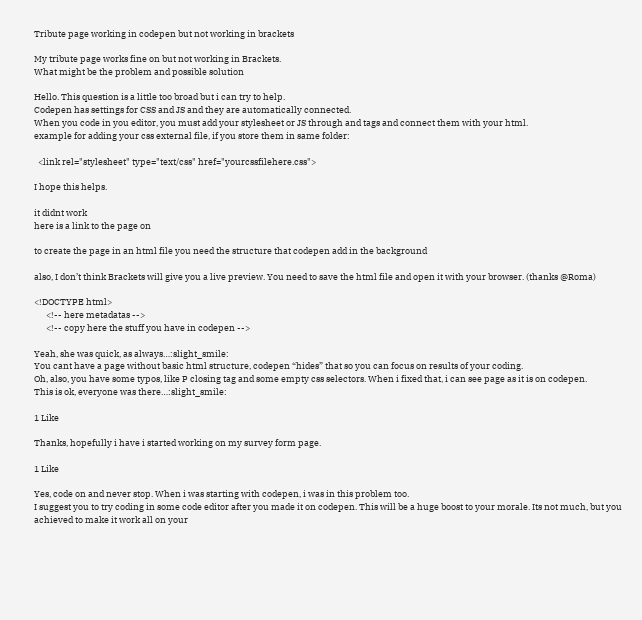Tribute page working in codepen but not working in brackets

My tribute page works fine on but not working in Brackets.
What might be the problem and possible solution

Hello. This question is a little too broad but i can try to help.
Codepen has settings for CSS and JS and they are automatically connected.
When you code in you editor, you must add your stylesheet or JS through and tags and connect them with your html.
example for adding your css external file, if you store them in same folder:

  <link rel="stylesheet" type="text/css" href="yourcssfilehere.css">

I hope this helps.

it didnt work
here is a link to the page on

to create the page in an html file you need the structure that codepen add in the background

also, I don’t think Brackets will give you a live preview. You need to save the html file and open it with your browser. (thanks @Roma)

<!DOCTYPE html>
      <!-- here metadatas -->
      <!-- copy here the stuff you have in codepen -->

Yeah, she was quick, as always…:slight_smile:
You cant have a page without basic html structure, codepen “hides” that so you can focus on results of your coding.
Oh, also, you have some typos, like P closing tag and some empty css selectors. When i fixed that, i can see page as it is on codepen.
This is ok, everyone was there…:slight_smile:

1 Like

Thanks, hopefully i have i started working on my survey form page.

1 Like

Yes, code on and never stop. When i was starting with codepen, i was in this problem too.
I suggest you to try coding in some code editor after you made it on codepen. This will be a huge boost to your morale. Its not much, but you achieved to make it work all on your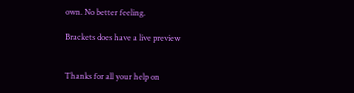own. No better feeling.

Brackets does have a live preview


Thanks for all your help on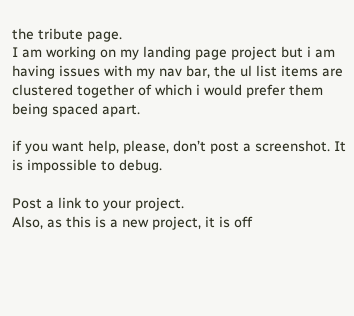the tribute page.
I am working on my landing page project but i am having issues with my nav bar, the ul list items are clustered together of which i would prefer them being spaced apart.

if you want help, please, don’t post a screenshot. It is impossible to debug.

Post a link to your project.
Also, as this is a new project, it is off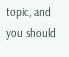topic, and you should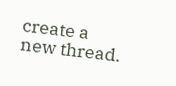create a new thread.